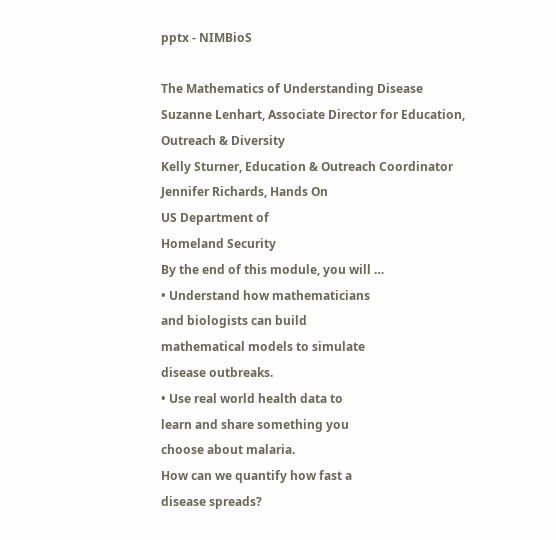pptx - NIMBioS

The Mathematics of Understanding Disease
Suzanne Lenhart, Associate Director for Education, Outreach & Diversity
Kelly Sturner, Education & Outreach Coordinator
Jennifer Richards, Hands On
US Department of
Homeland Security
By the end of this module, you will …
• Understand how mathematicians
and biologists can build
mathematical models to simulate
disease outbreaks.
• Use real world health data to
learn and share something you
choose about malaria.
How can we quantify how fast a
disease spreads?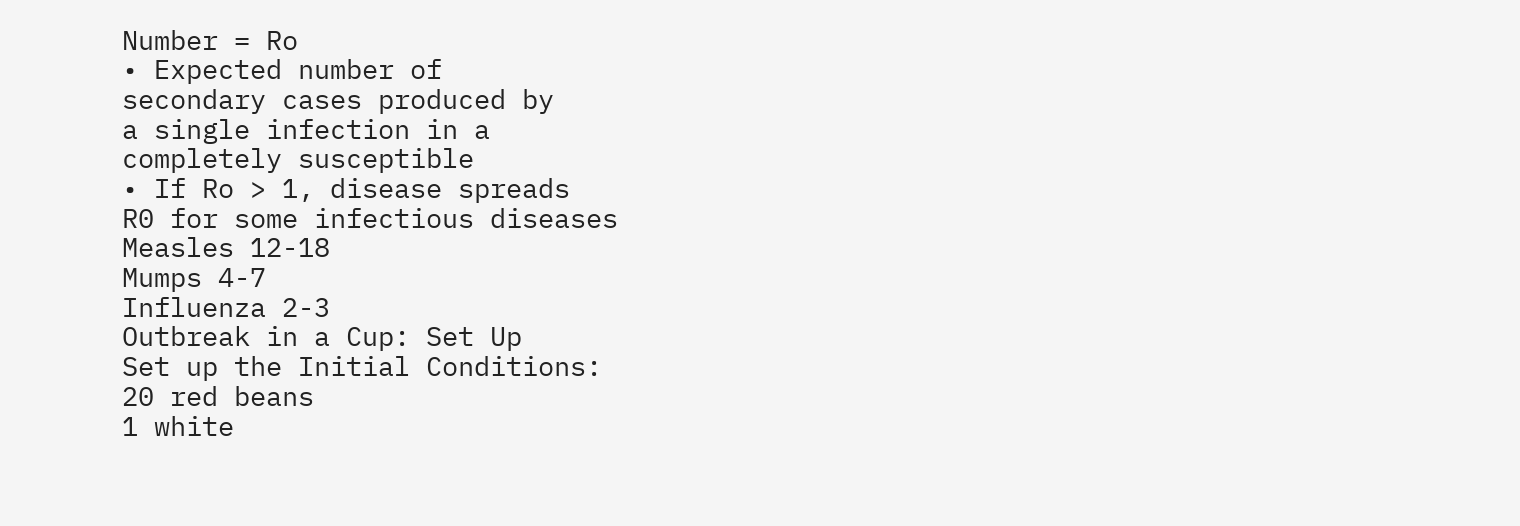Number = Ro
• Expected number of
secondary cases produced by
a single infection in a
completely susceptible
• If Ro > 1, disease spreads
R0 for some infectious diseases
Measles 12-18
Mumps 4-7
Influenza 2-3
Outbreak in a Cup: Set Up
Set up the Initial Conditions:
20 red beans
1 white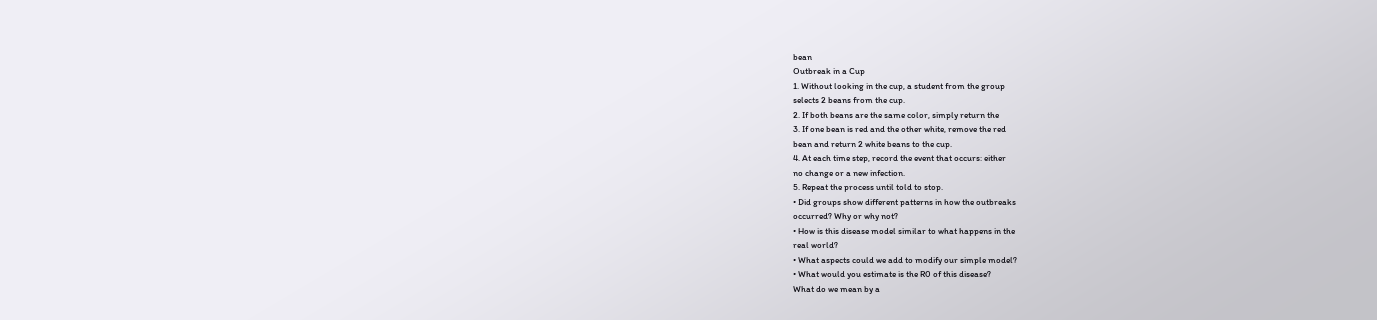bean
Outbreak in a Cup
1. Without looking in the cup, a student from the group
selects 2 beans from the cup.
2. If both beans are the same color, simply return the
3. If one bean is red and the other white, remove the red
bean and return 2 white beans to the cup.
4. At each time step, record the event that occurs: either
no change or a new infection.
5. Repeat the process until told to stop.
• Did groups show different patterns in how the outbreaks
occurred? Why or why not?
• How is this disease model similar to what happens in the
real world?
• What aspects could we add to modify our simple model?
• What would you estimate is the R0 of this disease?
What do we mean by a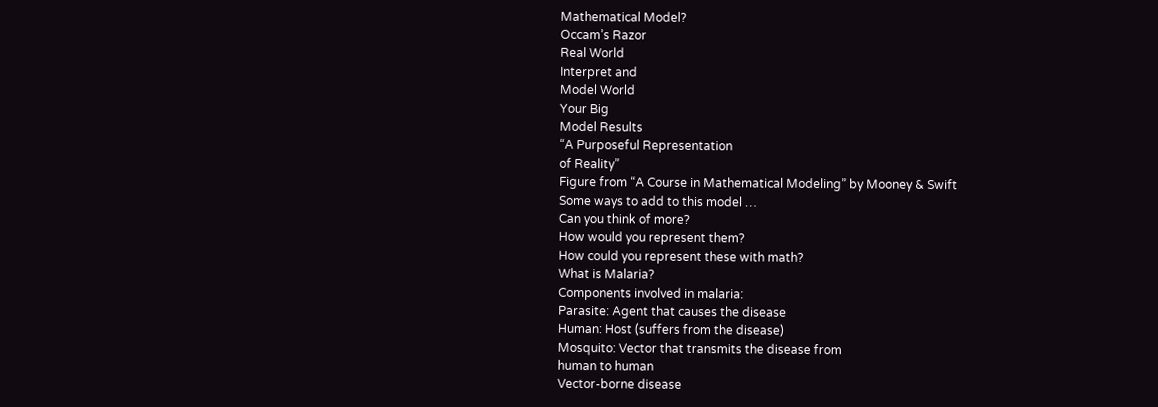Mathematical Model?
Occam’s Razor
Real World
Interpret and
Model World
Your Big
Model Results
“A Purposeful Representation
of Reality”
Figure from “A Course in Mathematical Modeling” by Mooney & Swift
Some ways to add to this model …
Can you think of more?
How would you represent them?
How could you represent these with math?
What is Malaria?
Components involved in malaria:
Parasite: Agent that causes the disease
Human: Host (suffers from the disease)
Mosquito: Vector that transmits the disease from
human to human
Vector-borne disease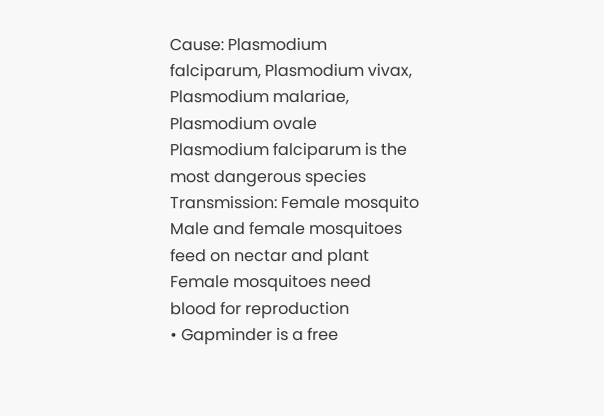Cause: Plasmodium falciparum, Plasmodium vivax,
Plasmodium malariae, Plasmodium ovale
Plasmodium falciparum is the most dangerous species
Transmission: Female mosquito
Male and female mosquitoes feed on nectar and plant
Female mosquitoes need blood for reproduction
• Gapminder is a free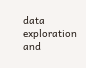data
exploration and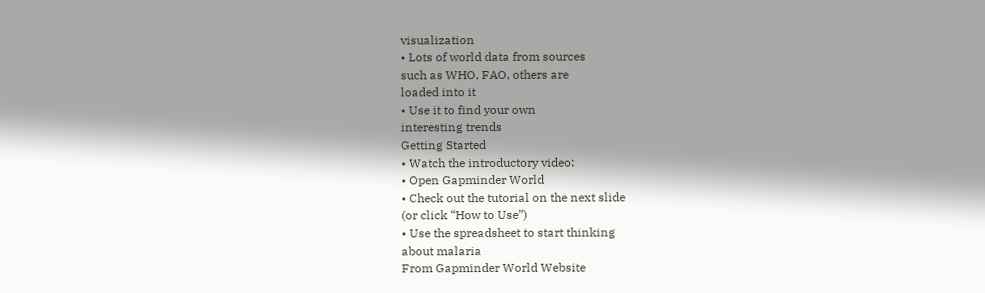visualization
• Lots of world data from sources
such as WHO, FAO, others are
loaded into it
• Use it to find your own
interesting trends
Getting Started
• Watch the introductory video:
• Open Gapminder World
• Check out the tutorial on the next slide
(or click “How to Use”)
• Use the spreadsheet to start thinking
about malaria
From Gapminder World Website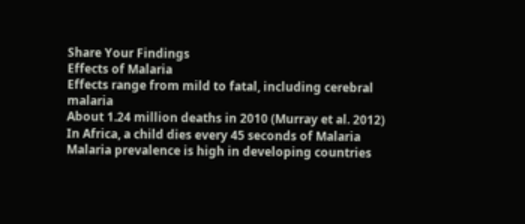Share Your Findings
Effects of Malaria
Effects range from mild to fatal, including cerebral malaria
About 1.24 million deaths in 2010 (Murray et al. 2012)
In Africa, a child dies every 45 seconds of Malaria
Malaria prevalence is high in developing countries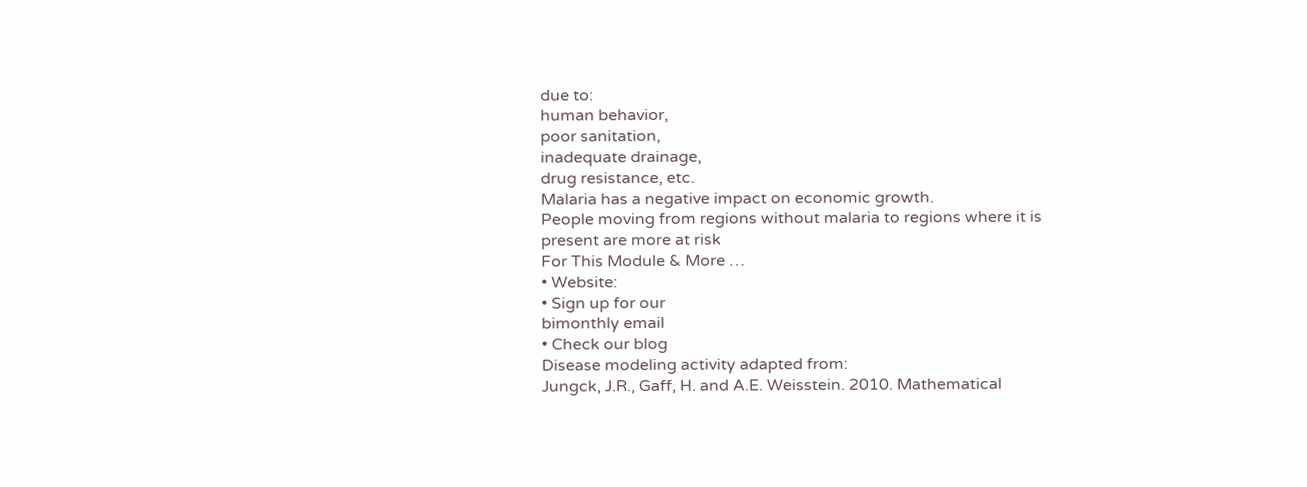due to:
human behavior,
poor sanitation,
inadequate drainage,
drug resistance, etc.
Malaria has a negative impact on economic growth.
People moving from regions without malaria to regions where it is
present are more at risk
For This Module & More …
• Website:
• Sign up for our
bimonthly email
• Check our blog
Disease modeling activity adapted from:
Jungck, J.R., Gaff, H. and A.E. Weisstein. 2010. Mathematical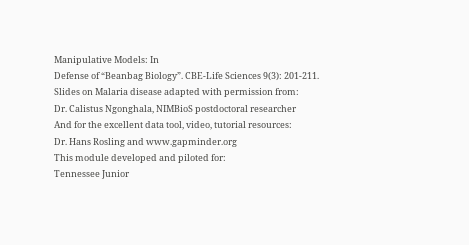Manipulative Models: In
Defense of “Beanbag Biology”. CBE-Life Sciences 9(3): 201-211.
Slides on Malaria disease adapted with permission from:
Dr. Calistus Ngonghala, NIMBioS postdoctoral researcher
And for the excellent data tool, video, tutorial resources:
Dr. Hans Rosling and www.gapminder.org
This module developed and piloted for:
Tennessee Junior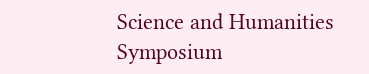Science and Humanities Symposium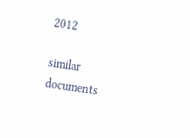2012

similar documents